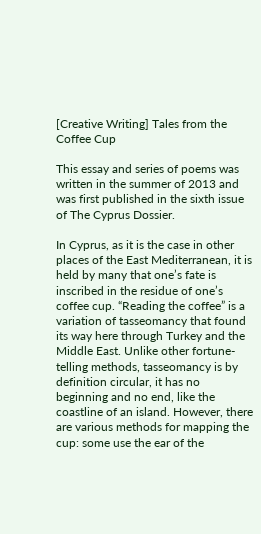[Creative Writing] Tales from the Coffee Cup

This essay and series of poems was written in the summer of 2013 and was first published in the sixth issue of The Cyprus Dossier.

In Cyprus, as it is the case in other places of the East Mediterranean, it is held by many that one’s fate is inscribed in the residue of one’s coffee cup. “Reading the coffee” is a variation of tasseomancy that found its way here through Turkey and the Middle East. Unlike other fortune- telling methods, tasseomancy is by definition circular, it has no beginning and no end, like the coastline of an island. However, there are various methods for mapping the cup: some use the ear of the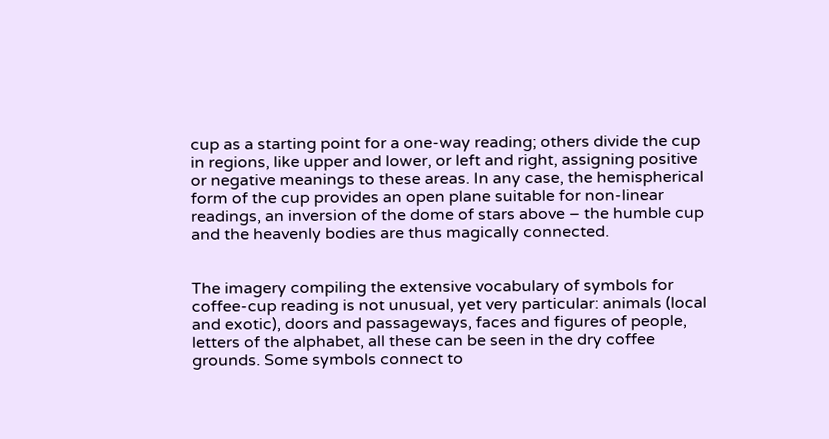cup as a starting point for a one-way reading; others divide the cup in regions, like upper and lower, or left and right, assigning positive or negative meanings to these areas. In any case, the hemispherical form of the cup provides an open plane suitable for non-linear readings, an inversion of the dome of stars above – the humble cup and the heavenly bodies are thus magically connected.


The imagery compiling the extensive vocabulary of symbols for coffee-cup reading is not unusual, yet very particular: animals (local and exotic), doors and passageways, faces and figures of people, letters of the alphabet, all these can be seen in the dry coffee grounds. Some symbols connect to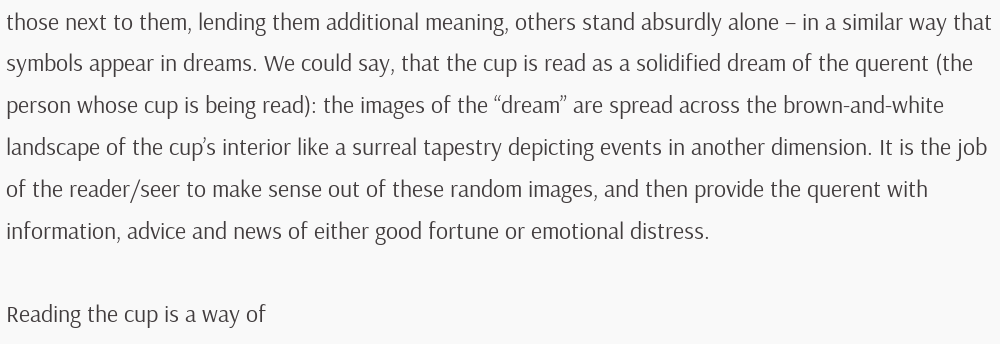those next to them, lending them additional meaning, others stand absurdly alone – in a similar way that symbols appear in dreams. We could say, that the cup is read as a solidified dream of the querent (the person whose cup is being read): the images of the “dream” are spread across the brown-and-white landscape of the cup’s interior like a surreal tapestry depicting events in another dimension. It is the job of the reader/seer to make sense out of these random images, and then provide the querent with information, advice and news of either good fortune or emotional distress.

Reading the cup is a way of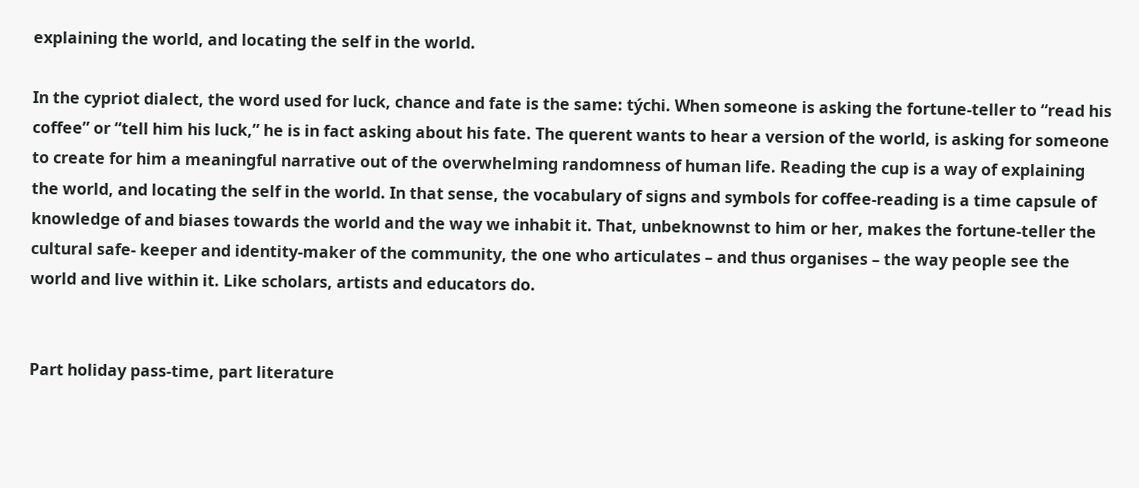explaining the world, and locating the self in the world.

In the cypriot dialect, the word used for luck, chance and fate is the same: týchi. When someone is asking the fortune-teller to “read his coffee” or “tell him his luck,” he is in fact asking about his fate. The querent wants to hear a version of the world, is asking for someone to create for him a meaningful narrative out of the overwhelming randomness of human life. Reading the cup is a way of explaining the world, and locating the self in the world. In that sense, the vocabulary of signs and symbols for coffee-reading is a time capsule of knowledge of and biases towards the world and the way we inhabit it. That, unbeknownst to him or her, makes the fortune-teller the cultural safe- keeper and identity-maker of the community, the one who articulates – and thus organises – the way people see the world and live within it. Like scholars, artists and educators do.


Part holiday pass-time, part literature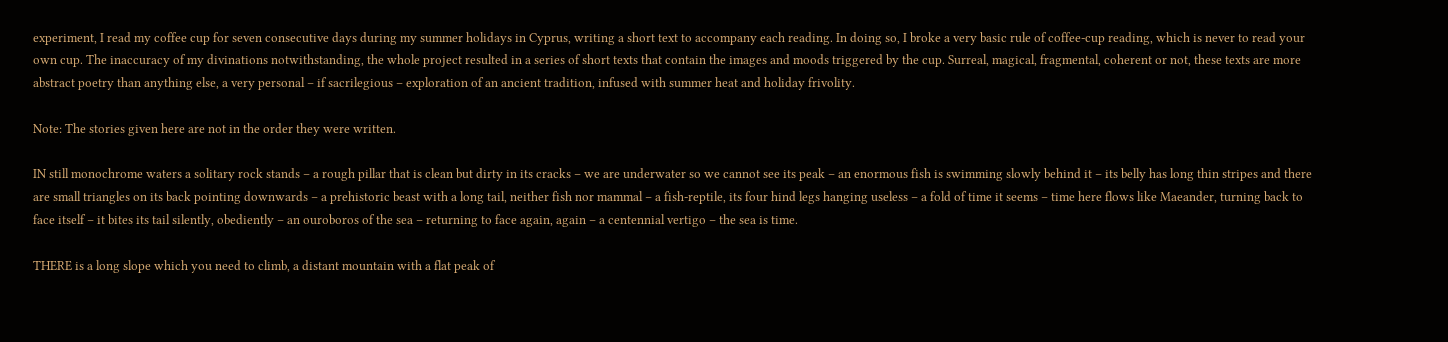experiment, I read my coffee cup for seven consecutive days during my summer holidays in Cyprus, writing a short text to accompany each reading. In doing so, I broke a very basic rule of coffee-cup reading, which is never to read your own cup. The inaccuracy of my divinations notwithstanding, the whole project resulted in a series of short texts that contain the images and moods triggered by the cup. Surreal, magical, fragmental, coherent or not, these texts are more abstract poetry than anything else, a very personal – if sacrilegious – exploration of an ancient tradition, infused with summer heat and holiday frivolity.

Note: The stories given here are not in the order they were written.

IN still monochrome waters a solitary rock stands – a rough pillar that is clean but dirty in its cracks – we are underwater so we cannot see its peak – an enormous fish is swimming slowly behind it – its belly has long thin stripes and there are small triangles on its back pointing downwards – a prehistoric beast with a long tail, neither fish nor mammal – a fish-reptile, its four hind legs hanging useless – a fold of time it seems – time here flows like Maeander, turning back to face itself – it bites its tail silently, obediently – an ouroboros of the sea – returning to face again, again – a centennial vertigo – the sea is time.

THERE is a long slope which you need to climb, a distant mountain with a flat peak of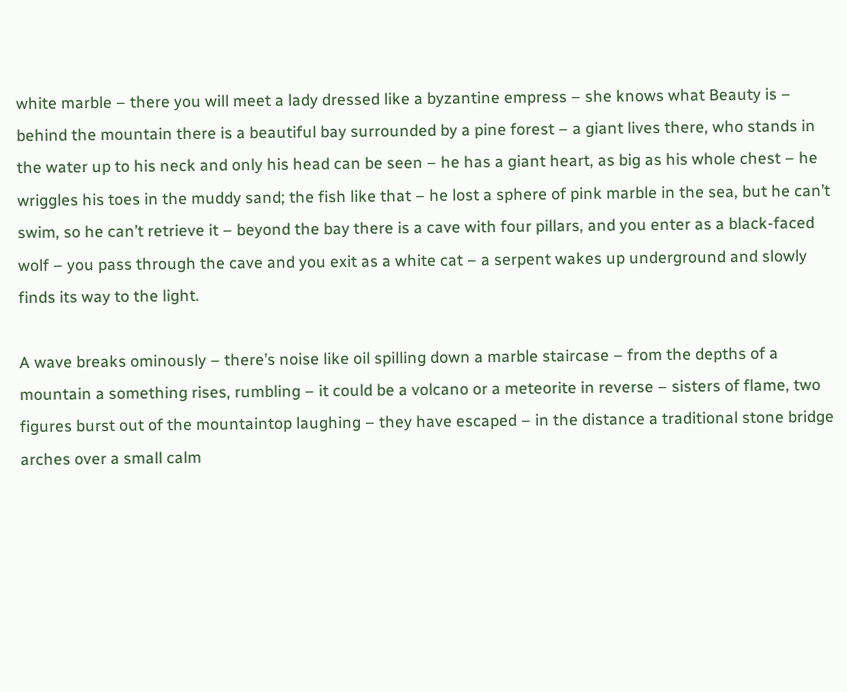white marble – there you will meet a lady dressed like a byzantine empress – she knows what Beauty is – behind the mountain there is a beautiful bay surrounded by a pine forest – a giant lives there, who stands in the water up to his neck and only his head can be seen – he has a giant heart, as big as his whole chest – he wriggles his toes in the muddy sand; the fish like that – he lost a sphere of pink marble in the sea, but he can’t swim, so he can’t retrieve it – beyond the bay there is a cave with four pillars, and you enter as a black-faced wolf – you pass through the cave and you exit as a white cat – a serpent wakes up underground and slowly finds its way to the light.

A wave breaks ominously – there’s noise like oil spilling down a marble staircase – from the depths of a mountain a something rises, rumbling – it could be a volcano or a meteorite in reverse – sisters of flame, two figures burst out of the mountaintop laughing – they have escaped – in the distance a traditional stone bridge arches over a small calm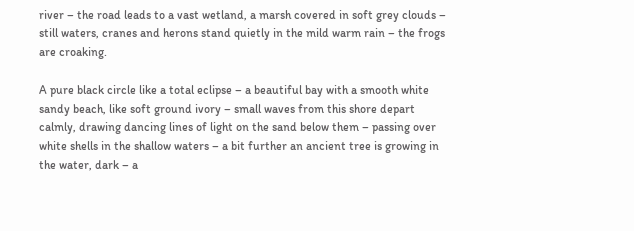river – the road leads to a vast wetland, a marsh covered in soft grey clouds – still waters, cranes and herons stand quietly in the mild warm rain – the frogs are croaking.

A pure black circle like a total eclipse – a beautiful bay with a smooth white sandy beach, like soft ground ivory – small waves from this shore depart calmly, drawing dancing lines of light on the sand below them – passing over white shells in the shallow waters – a bit further an ancient tree is growing in the water, dark – a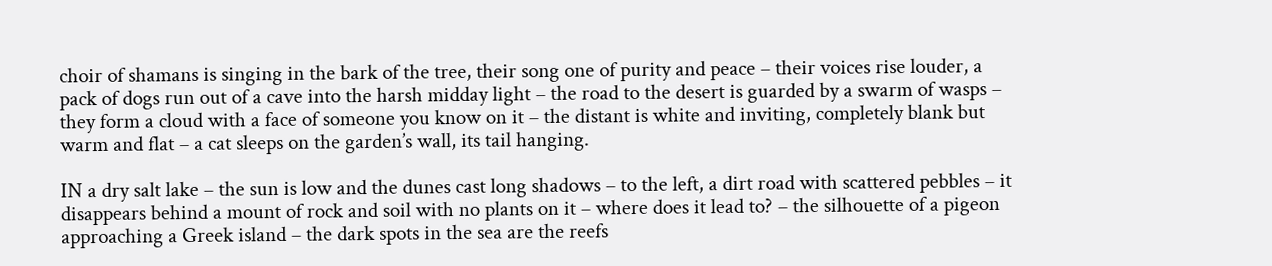choir of shamans is singing in the bark of the tree, their song one of purity and peace – their voices rise louder, a pack of dogs run out of a cave into the harsh midday light – the road to the desert is guarded by a swarm of wasps – they form a cloud with a face of someone you know on it – the distant is white and inviting, completely blank but warm and flat – a cat sleeps on the garden’s wall, its tail hanging.

IN a dry salt lake – the sun is low and the dunes cast long shadows – to the left, a dirt road with scattered pebbles – it disappears behind a mount of rock and soil with no plants on it – where does it lead to? – the silhouette of a pigeon approaching a Greek island – the dark spots in the sea are the reefs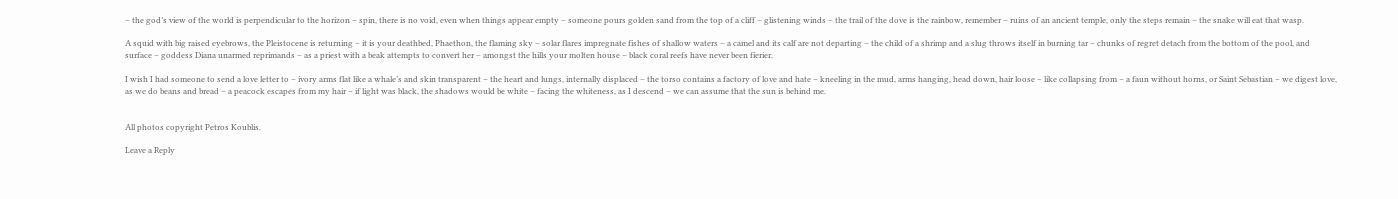– the god’s view of the world is perpendicular to the horizon – spin, there is no void, even when things appear empty – someone pours golden sand from the top of a cliff – glistening winds – the trail of the dove is the rainbow, remember – ruins of an ancient temple, only the steps remain – the snake will eat that wasp.

A squid with big raised eyebrows, the Pleistocene is returning – it is your deathbed, Phaethon, the flaming sky – solar flares impregnate fishes of shallow waters – a camel and its calf are not departing – the child of a shrimp and a slug throws itself in burning tar – chunks of regret detach from the bottom of the pool, and surface – goddess Diana unarmed reprimands – as a priest with a beak attempts to convert her – amongst the hills your molten house – black coral reefs have never been fierier.

I wish I had someone to send a love letter to – ivory arms flat like a whale’s and skin transparent – the heart and lungs, internally displaced – the torso contains a factory of love and hate – kneeling in the mud, arms hanging, head down, hair loose – like collapsing from – a faun without horns, or Saint Sebastian – we digest love, as we do beans and bread – a peacock escapes from my hair – if light was black, the shadows would be white – facing the whiteness, as I descend – we can assume that the sun is behind me.


All photos copyright Petros Koublis.

Leave a Reply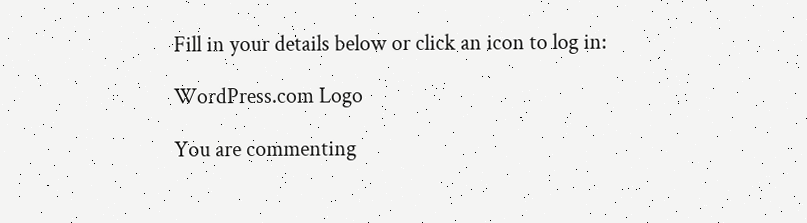Fill in your details below or click an icon to log in:

WordPress.com Logo

You are commenting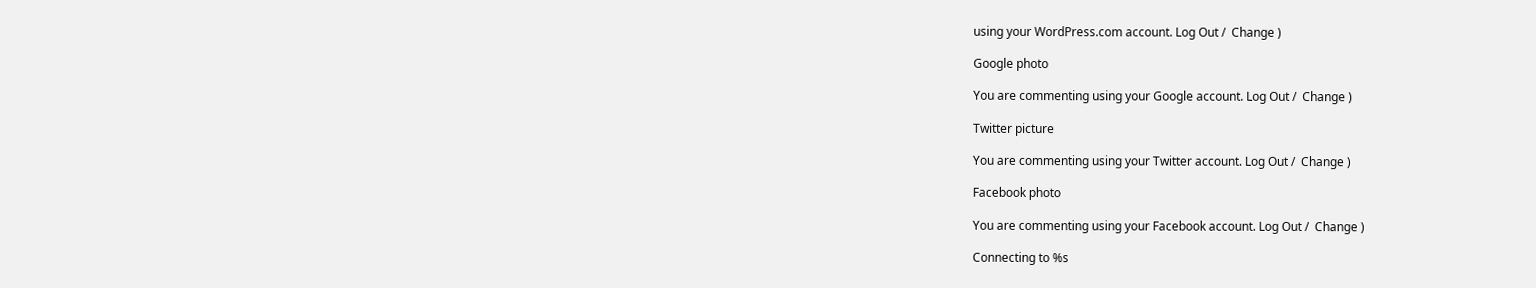using your WordPress.com account. Log Out /  Change )

Google photo

You are commenting using your Google account. Log Out /  Change )

Twitter picture

You are commenting using your Twitter account. Log Out /  Change )

Facebook photo

You are commenting using your Facebook account. Log Out /  Change )

Connecting to %s